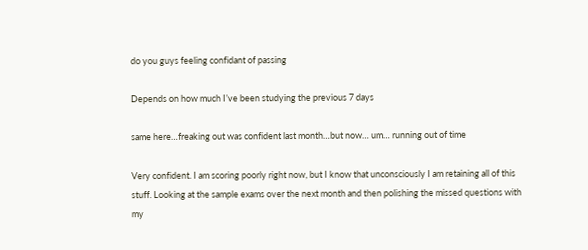do you guys feeling confidant of passing

Depends on how much I’ve been studying the previous 7 days

same here…freaking out was confident last month…but now… um… running out of time

Very confident. I am scoring poorly right now, but I know that unconsciously I am retaining all of this stuff. Looking at the sample exams over the next month and then polishing the missed questions with my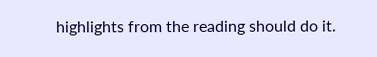highlights from the reading should do it.